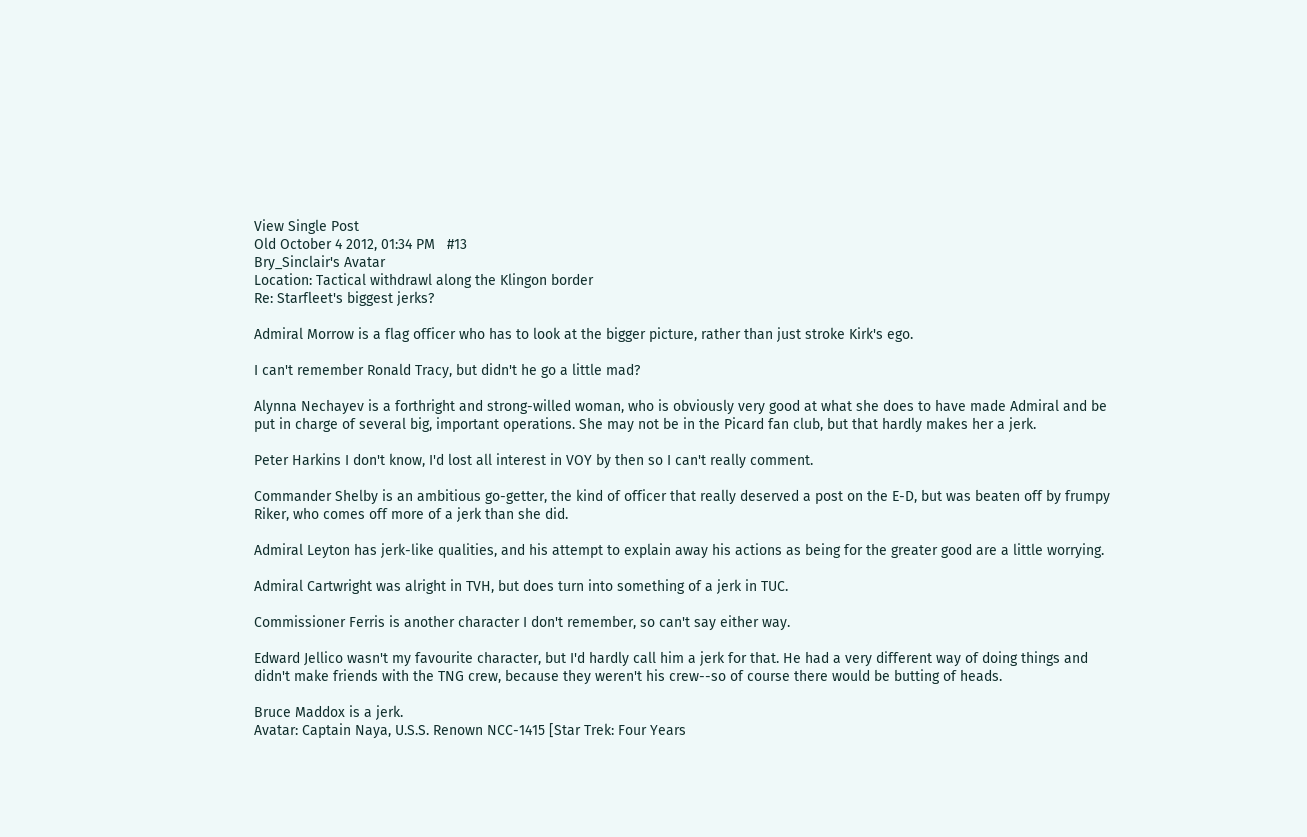View Single Post
Old October 4 2012, 01:34 PM   #13
Bry_Sinclair's Avatar
Location: Tactical withdrawl along the Klingon border
Re: Starfleet's biggest jerks?

Admiral Morrow is a flag officer who has to look at the bigger picture, rather than just stroke Kirk's ego.

I can't remember Ronald Tracy, but didn't he go a little mad?

Alynna Nechayev is a forthright and strong-willed woman, who is obviously very good at what she does to have made Admiral and be put in charge of several big, important operations. She may not be in the Picard fan club, but that hardly makes her a jerk.

Peter Harkins I don't know, I'd lost all interest in VOY by then so I can't really comment.

Commander Shelby is an ambitious go-getter, the kind of officer that really deserved a post on the E-D, but was beaten off by frumpy Riker, who comes off more of a jerk than she did.

Admiral Leyton has jerk-like qualities, and his attempt to explain away his actions as being for the greater good are a little worrying.

Admiral Cartwright was alright in TVH, but does turn into something of a jerk in TUC.

Commissioner Ferris is another character I don't remember, so can't say either way.

Edward Jellico wasn't my favourite character, but I'd hardly call him a jerk for that. He had a very different way of doing things and didn't make friends with the TNG crew, because they weren't his crew--so of course there would be butting of heads.

Bruce Maddox is a jerk.
Avatar: Captain Naya, U.S.S. Renown NCC-1415 [Star Trek: Four Years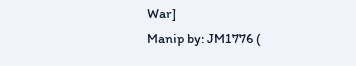War]
Manip by: JM1776 (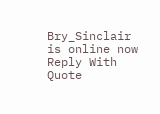Bry_Sinclair is online now   Reply With Quote